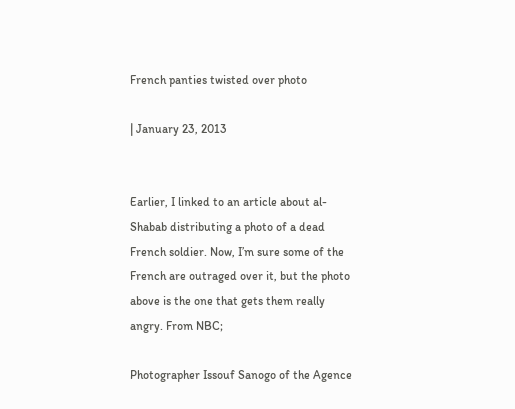French panties twisted over photo

| January 23, 2013


Earlier, I linked to an article about al-Shabab distributing a photo of a dead French soldier. Now, I’m sure some of the French are outraged over it, but the photo above is the one that gets them really angry. From NBC;

Photographer Issouf Sanogo of the Agence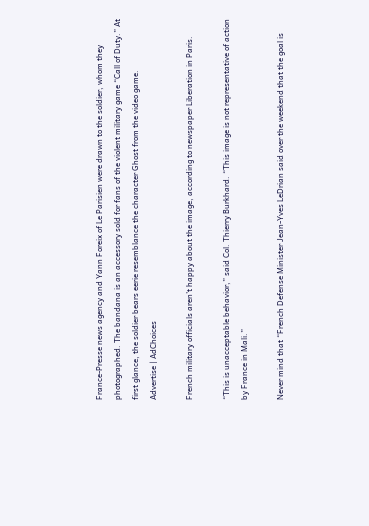France-Presse news agency and Yann Foreix of Le Parisien were drawn to the soldier, whom they photographed. The bandana is an accessory sold for fans of the violent military game “Call of Duty.” At first glance, the soldier bears eerie resemblance the character Ghost from the video game.
Advertise | AdChoices

French military officials aren’t happy about the image, according to newspaper Liberation in Paris.

“This is unacceptable behavior,” said Col. Thierry Burkhard. “This image is not representative of action by France in Mali.”

Never mind that “French Defense Minister Jean-Yves LeDrian said over the weekend that the goal is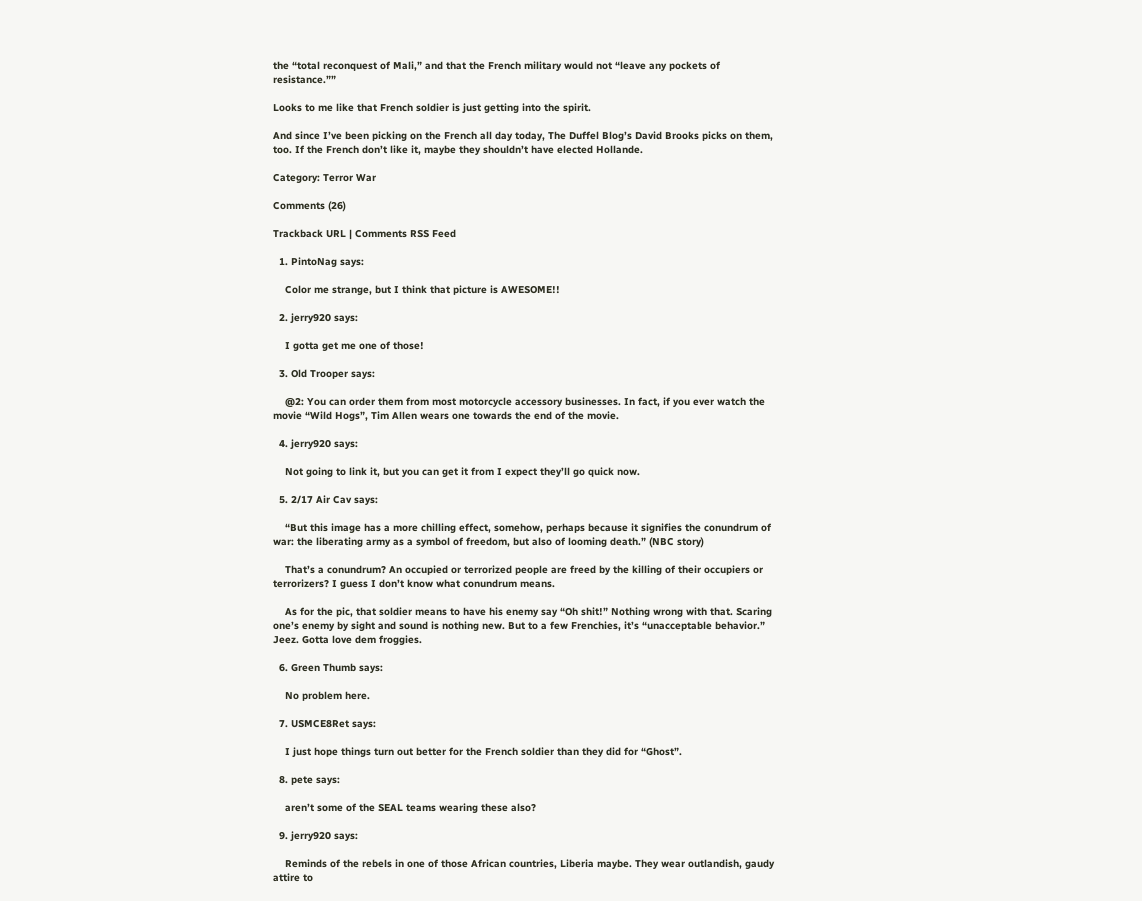the “total reconquest of Mali,” and that the French military would not “leave any pockets of resistance.””

Looks to me like that French soldier is just getting into the spirit.

And since I’ve been picking on the French all day today, The Duffel Blog’s David Brooks picks on them, too. If the French don’t like it, maybe they shouldn’t have elected Hollande.

Category: Terror War

Comments (26)

Trackback URL | Comments RSS Feed

  1. PintoNag says:

    Color me strange, but I think that picture is AWESOME!!

  2. jerry920 says:

    I gotta get me one of those!

  3. Old Trooper says:

    @2: You can order them from most motorcycle accessory businesses. In fact, if you ever watch the movie “Wild Hogs”, Tim Allen wears one towards the end of the movie.

  4. jerry920 says:

    Not going to link it, but you can get it from I expect they’ll go quick now.

  5. 2/17 Air Cav says:

    “But this image has a more chilling effect, somehow, perhaps because it signifies the conundrum of war: the liberating army as a symbol of freedom, but also of looming death.” (NBC story)

    That’s a conundrum? An occupied or terrorized people are freed by the killing of their occupiers or terrorizers? I guess I don’t know what conundrum means.

    As for the pic, that soldier means to have his enemy say “Oh shit!” Nothing wrong with that. Scaring one’s enemy by sight and sound is nothing new. But to a few Frenchies, it’s “unacceptable behavior.” Jeez. Gotta love dem froggies.

  6. Green Thumb says:

    No problem here.

  7. USMCE8Ret says:

    I just hope things turn out better for the French soldier than they did for “Ghost”.

  8. pete says:

    aren’t some of the SEAL teams wearing these also?

  9. jerry920 says:

    Reminds of the rebels in one of those African countries, Liberia maybe. They wear outlandish, gaudy attire to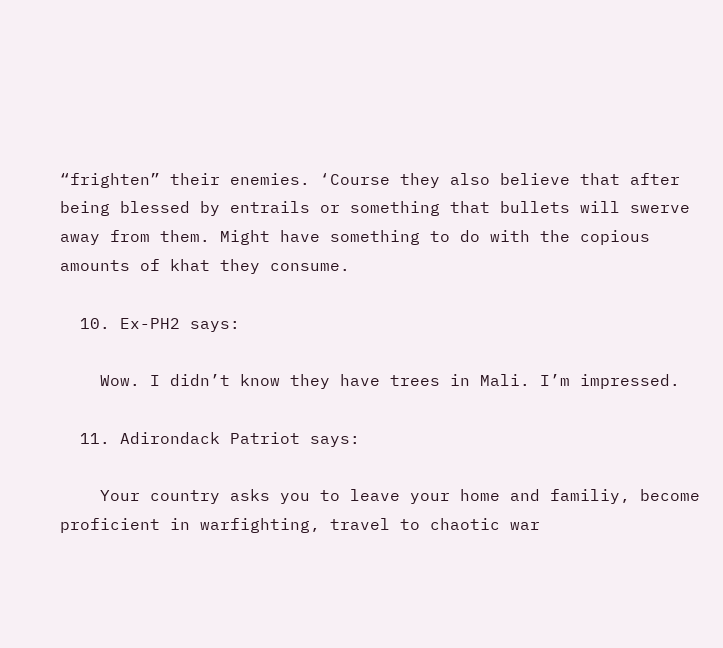“frighten” their enemies. ‘Course they also believe that after being blessed by entrails or something that bullets will swerve away from them. Might have something to do with the copious amounts of khat they consume.

  10. Ex-PH2 says:

    Wow. I didn’t know they have trees in Mali. I’m impressed.

  11. Adirondack Patriot says:

    Your country asks you to leave your home and familiy, become proficient in warfighting, travel to chaotic war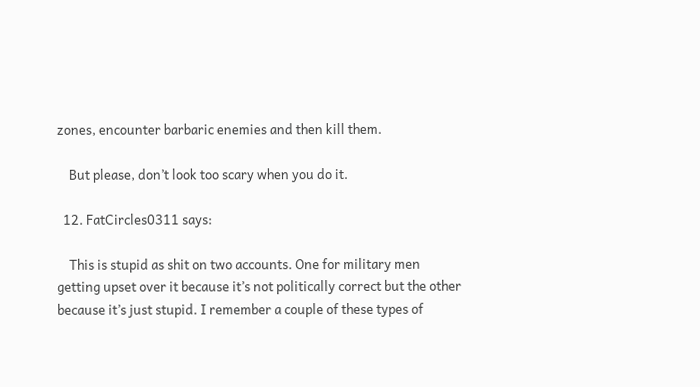zones, encounter barbaric enemies and then kill them.

    But please, don’t look too scary when you do it.

  12. FatCircles0311 says:

    This is stupid as shit on two accounts. One for military men getting upset over it because it’s not politically correct but the other because it’s just stupid. I remember a couple of these types of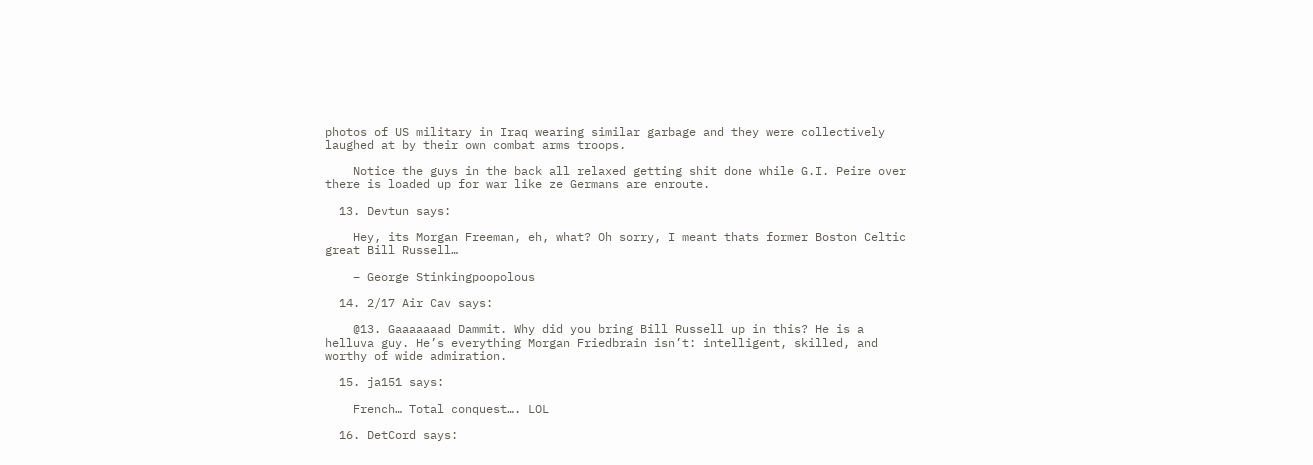photos of US military in Iraq wearing similar garbage and they were collectively laughed at by their own combat arms troops.

    Notice the guys in the back all relaxed getting shit done while G.I. Peire over there is loaded up for war like ze Germans are enroute.

  13. Devtun says:

    Hey, its Morgan Freeman, eh, what? Oh sorry, I meant thats former Boston Celtic great Bill Russell…

    – George Stinkingpoopolous

  14. 2/17 Air Cav says:

    @13. Gaaaaaaad Dammit. Why did you bring Bill Russell up in this? He is a helluva guy. He’s everything Morgan Friedbrain isn’t: intelligent, skilled, and worthy of wide admiration.

  15. ja151 says:

    French… Total conquest…. LOL

  16. DetCord says: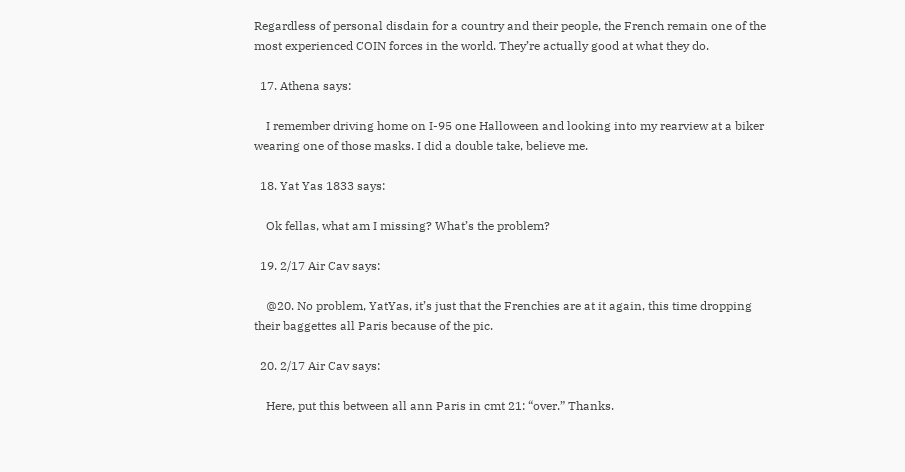Regardless of personal disdain for a country and their people, the French remain one of the most experienced COIN forces in the world. They’re actually good at what they do.

  17. Athena says:

    I remember driving home on I-95 one Halloween and looking into my rearview at a biker wearing one of those masks. I did a double take, believe me.

  18. Yat Yas 1833 says:

    Ok fellas, what am I missing? What’s the problem?

  19. 2/17 Air Cav says:

    @20. No problem, YatYas, it’s just that the Frenchies are at it again, this time dropping their baggettes all Paris because of the pic.

  20. 2/17 Air Cav says:

    Here, put this between all ann Paris in cmt 21: “over.” Thanks.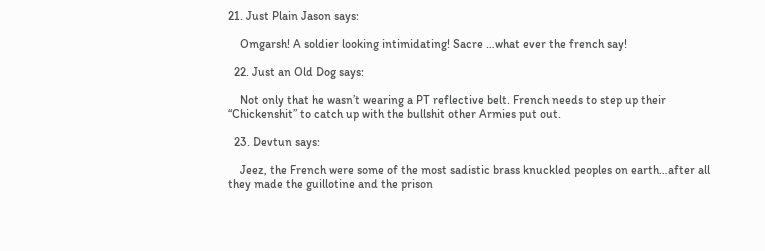21. Just Plain Jason says:

    Omgarsh! A soldier looking intimidating! Sacre …what ever the french say!

  22. Just an Old Dog says:

    Not only that he wasn’t wearing a PT reflective belt. French needs to step up their “Chickenshit” to catch up with the bullshit other Armies put out.

  23. Devtun says:

    Jeez, the French were some of the most sadistic brass knuckled peoples on earth…after all they made the guillotine and the prison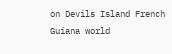on Devils Island French Guiana world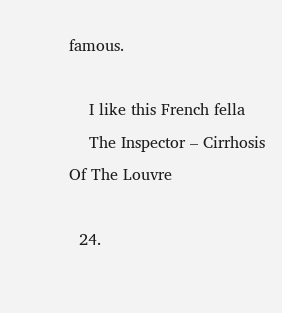famous.

    I like this French fella
    The Inspector – Cirrhosis Of The Louvre

  24.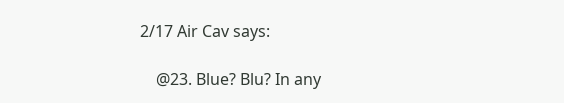2/17 Air Cav says:

    @23. Blue? Blu? In any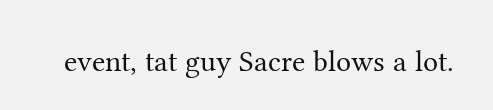event, tat guy Sacre blows a lot.